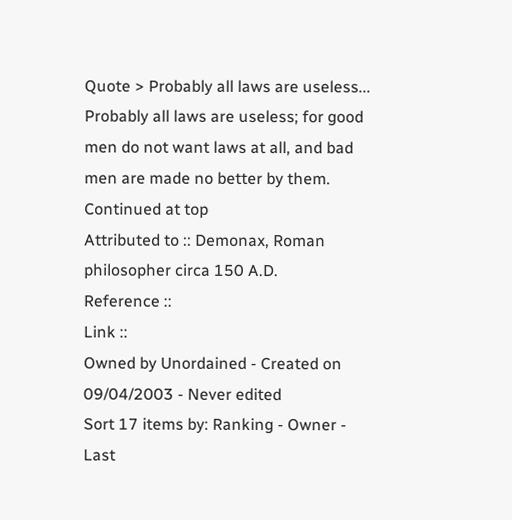Quote > Probably all laws are useless...
Probably all laws are useless; for good men do not want laws at all, and bad men are made no better by them.
Continued at top
Attributed to :: Demonax, Roman philosopher circa 150 A.D.
Reference ::
Link ::
Owned by Unordained - Created on 09/04/2003 - Never edited
Sort 17 items by: Ranking - Owner - Last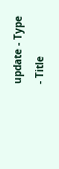update - Type - Title